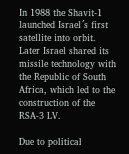In 1988 the Shavit-1 launched Israel´s first satellite into orbit.
Later Israel shared its missile technology with the Republic of South Africa, which led to the construction of the RSA-3 LV.

Due to political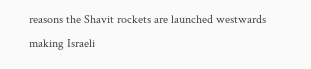reasons the Shavit rockets are launched westwards making Israeli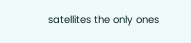satellites the only ones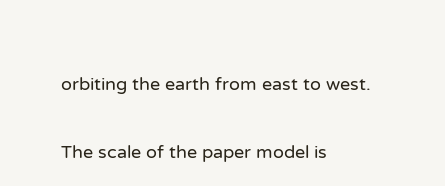orbiting the earth from east to west.

The scale of the paper model is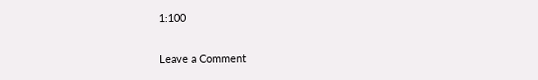1:100

Leave a Comment